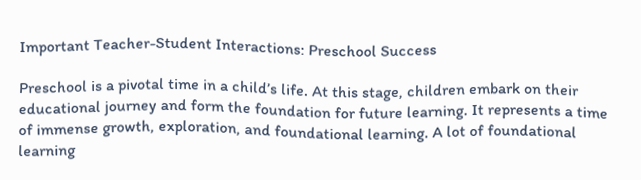Important Teacher-Student Interactions: Preschool Success

Preschool is a pivotal time in a child’s life. At this stage, children embark on their educational journey and form the foundation for future learning. It represents a time of immense growth, exploration, and foundational learning. A lot of foundational learning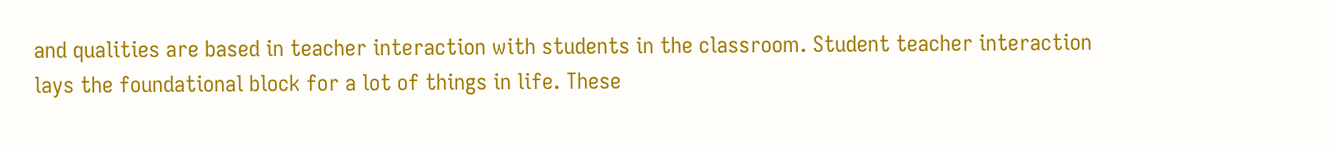and qualities are based in teacher interaction with students in the classroom. Student teacher interaction lays the foundational block for a lot of things in life. These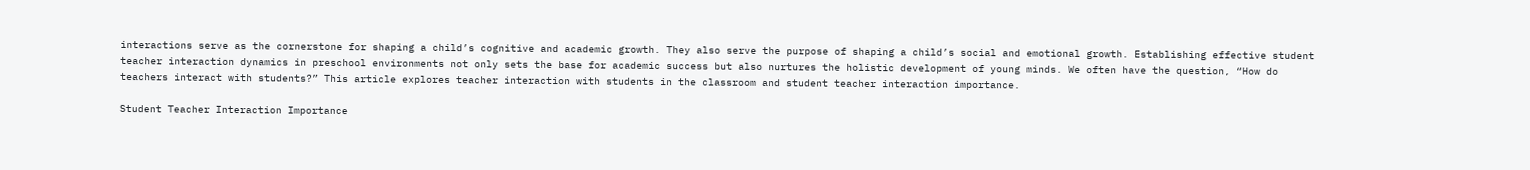interactions serve as the cornerstone for shaping a child’s cognitive and academic growth. They also serve the purpose of shaping a child’s social and emotional growth. Establishing effective student teacher interaction dynamics in preschool environments not only sets the base for academic success but also nurtures the holistic development of young minds. We often have the question, “How do teachers interact with students?” This article explores teacher interaction with students in the classroom and student teacher interaction importance.

Student Teacher Interaction Importance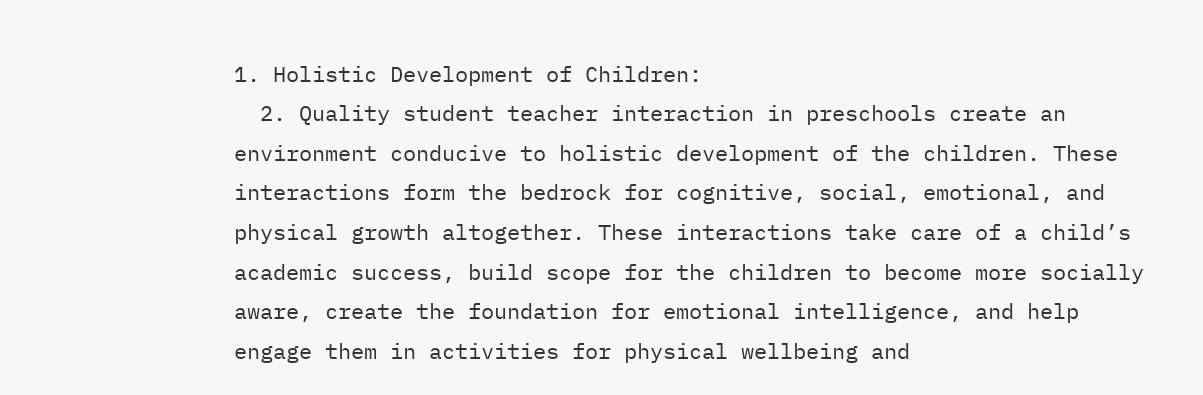1. Holistic Development of Children:
  2. Quality student teacher interaction in preschools create an environment conducive to holistic development of the children. These interactions form the bedrock for cognitive, social, emotional, and physical growth altogether. These interactions take care of a child’s academic success, build scope for the children to become more socially aware, create the foundation for emotional intelligence, and help engage them in activities for physical wellbeing and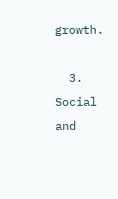growth.

  3. Social and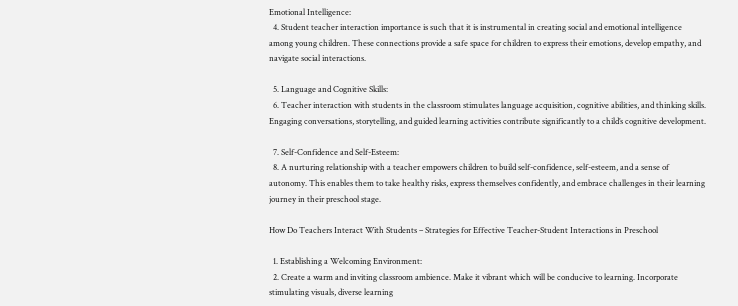Emotional Intelligence:
  4. Student teacher interaction importance is such that it is instrumental in creating social and emotional intelligence among young children. These connections provide a safe space for children to express their emotions, develop empathy, and navigate social interactions.

  5. Language and Cognitive Skills:
  6. Teacher interaction with students in the classroom stimulates language acquisition, cognitive abilities, and thinking skills. Engaging conversations, storytelling, and guided learning activities contribute significantly to a child’s cognitive development.

  7. Self-Confidence and Self-Esteem:
  8. A nurturing relationship with a teacher empowers children to build self-confidence, self-esteem, and a sense of autonomy. This enables them to take healthy risks, express themselves confidently, and embrace challenges in their learning journey in their preschool stage.

How Do Teachers Interact With Students – Strategies for Effective Teacher-Student Interactions in Preschool

  1. Establishing a Welcoming Environment:
  2. Create a warm and inviting classroom ambience. Make it vibrant which will be conducive to learning. Incorporate stimulating visuals, diverse learning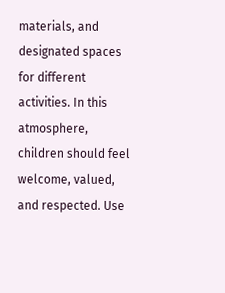materials, and designated spaces for different activities. In this atmosphere, children should feel welcome, valued, and respected. Use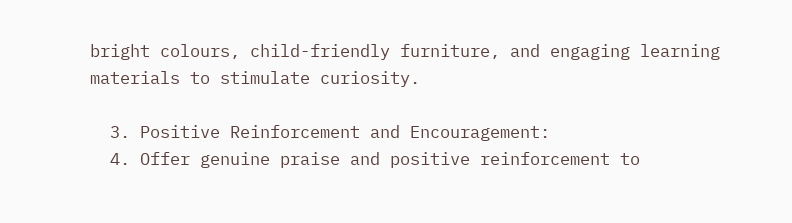bright colours, child-friendly furniture, and engaging learning materials to stimulate curiosity.

  3. Positive Reinforcement and Encouragement:
  4. Offer genuine praise and positive reinforcement to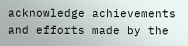acknowledge achievements and efforts made by the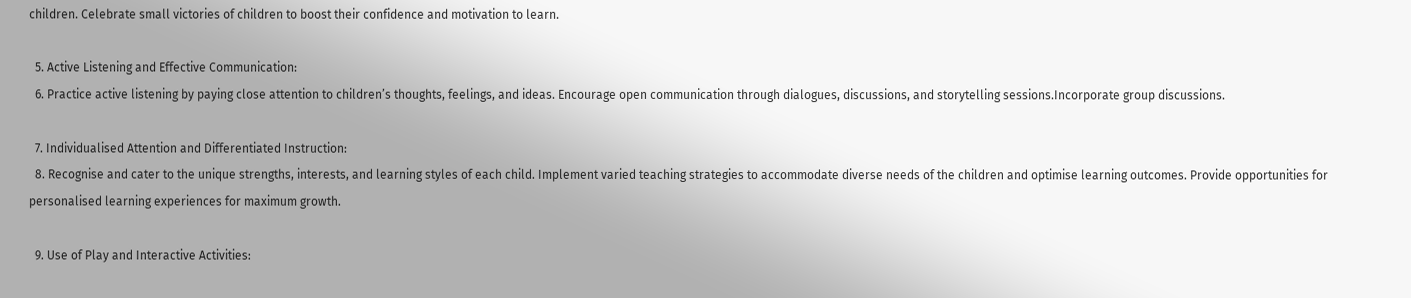children. Celebrate small victories of children to boost their confidence and motivation to learn.

  5. Active Listening and Effective Communication:
  6. Practice active listening by paying close attention to children’s thoughts, feelings, and ideas. Encourage open communication through dialogues, discussions, and storytelling sessions.Incorporate group discussions.

  7. Individualised Attention and Differentiated Instruction:
  8. Recognise and cater to the unique strengths, interests, and learning styles of each child. Implement varied teaching strategies to accommodate diverse needs of the children and optimise learning outcomes. Provide opportunities for personalised learning experiences for maximum growth.

  9. Use of Play and Interactive Activities: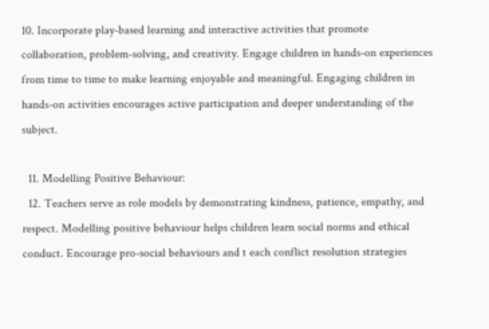10. Incorporate play-based learning and interactive activities that promote collaboration, problem-solving, and creativity. Engage children in hands-on experiences from time to time to make learning enjoyable and meaningful. Engaging children in hands-on activities encourages active participation and deeper understanding of the subject.

  11. Modelling Positive Behaviour:
  12. Teachers serve as role models by demonstrating kindness, patience, empathy, and respect. Modelling positive behaviour helps children learn social norms and ethical conduct. Encourage pro-social behaviours and t each conflict resolution strategies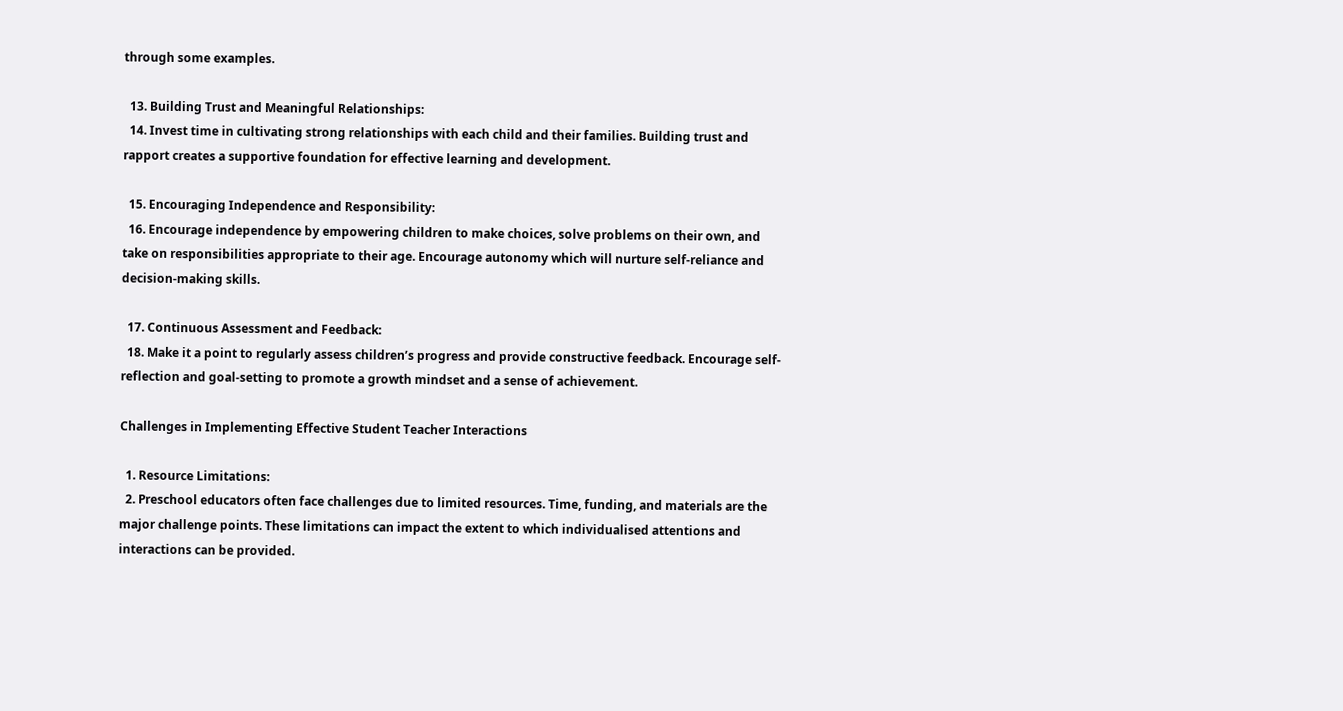through some examples.

  13. Building Trust and Meaningful Relationships:
  14. Invest time in cultivating strong relationships with each child and their families. Building trust and rapport creates a supportive foundation for effective learning and development.

  15. Encouraging Independence and Responsibility:
  16. Encourage independence by empowering children to make choices, solve problems on their own, and take on responsibilities appropriate to their age. Encourage autonomy which will nurture self-reliance and decision-making skills.

  17. Continuous Assessment and Feedback:
  18. Make it a point to regularly assess children’s progress and provide constructive feedback. Encourage self-reflection and goal-setting to promote a growth mindset and a sense of achievement.

Challenges in Implementing Effective Student Teacher Interactions

  1. Resource Limitations:
  2. Preschool educators often face challenges due to limited resources. Time, funding, and materials are the major challenge points. These limitations can impact the extent to which individualised attentions and interactions can be provided.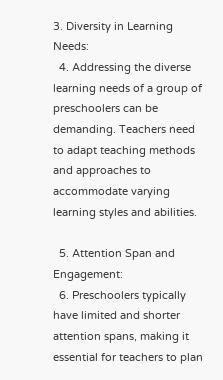3. Diversity in Learning Needs:
  4. Addressing the diverse learning needs of a group of preschoolers can be demanding. Teachers need to adapt teaching methods and approaches to accommodate varying learning styles and abilities.

  5. Attention Span and Engagement:
  6. Preschoolers typically have limited and shorter attention spans, making it essential for teachers to plan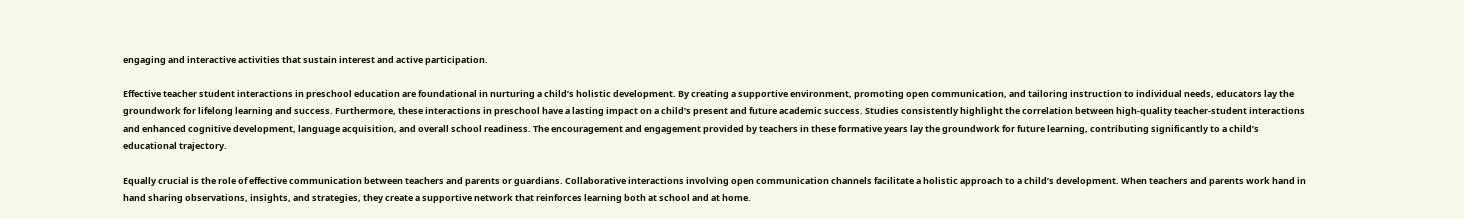engaging and interactive activities that sustain interest and active participation.

Effective teacher student interactions in preschool education are foundational in nurturing a child’s holistic development. By creating a supportive environment, promoting open communication, and tailoring instruction to individual needs, educators lay the groundwork for lifelong learning and success. Furthermore, these interactions in preschool have a lasting impact on a child’s present and future academic success. Studies consistently highlight the correlation between high-quality teacher-student interactions and enhanced cognitive development, language acquisition, and overall school readiness. The encouragement and engagement provided by teachers in these formative years lay the groundwork for future learning, contributing significantly to a child’s educational trajectory.

Equally crucial is the role of effective communication between teachers and parents or guardians. Collaborative interactions involving open communication channels facilitate a holistic approach to a child’s development. When teachers and parents work hand in hand sharing observations, insights, and strategies, they create a supportive network that reinforces learning both at school and at home.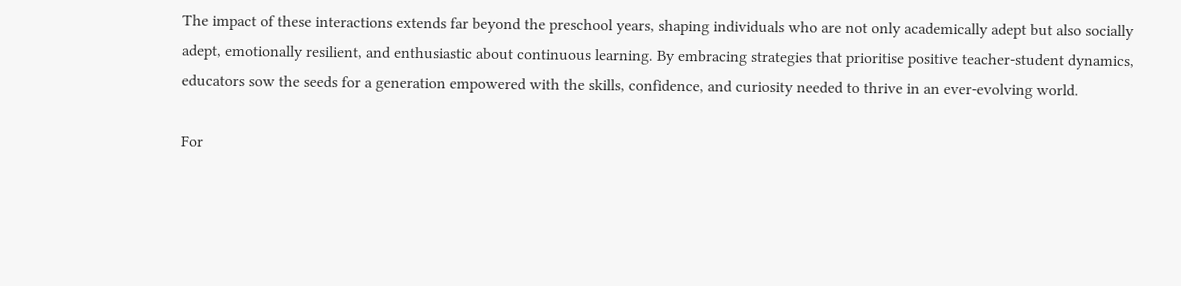The impact of these interactions extends far beyond the preschool years, shaping individuals who are not only academically adept but also socially adept, emotionally resilient, and enthusiastic about continuous learning. By embracing strategies that prioritise positive teacher-student dynamics, educators sow the seeds for a generation empowered with the skills, confidence, and curiosity needed to thrive in an ever-evolving world.

For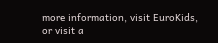more information, visit EuroKids, or visit a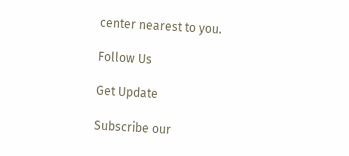center nearest to you.

Follow Us

Get Update

Subscribe our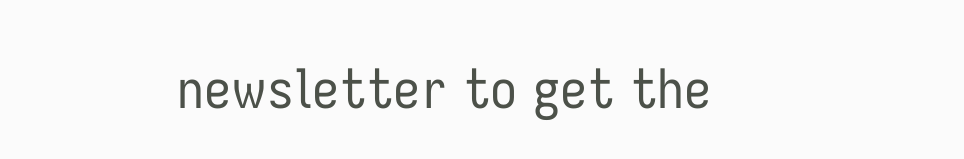newsletter to get the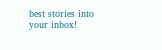best stories into your inbox!